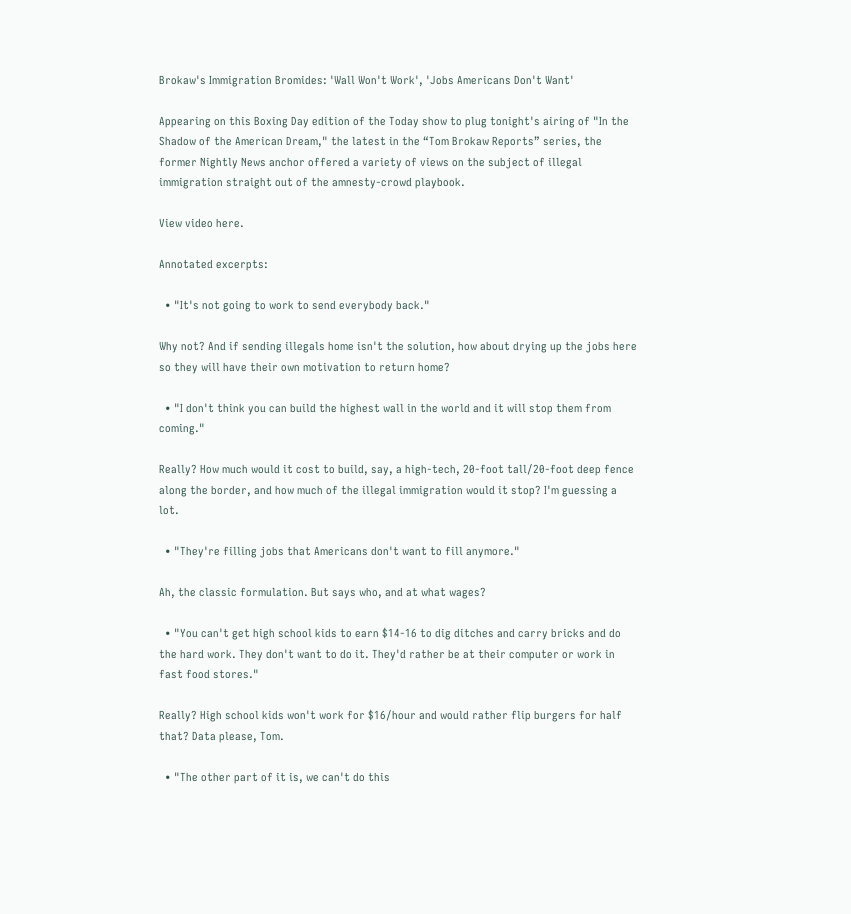Brokaw's Immigration Bromides: 'Wall Won't Work', 'Jobs Americans Don't Want'

Appearing on this Boxing Day edition of the Today show to plug tonight's airing of "In the Shadow of the American Dream," the latest in the “Tom Brokaw Reports” series, the former Nightly News anchor offered a variety of views on the subject of illegal immigration straight out of the amnesty-crowd playbook.

View video here.

Annotated excerpts:

  • "It's not going to work to send everybody back."

Why not? And if sending illegals home isn't the solution, how about drying up the jobs here so they will have their own motivation to return home?

  • "I don't think you can build the highest wall in the world and it will stop them from coming."

Really? How much would it cost to build, say, a high-tech, 20-foot tall/20-foot deep fence along the border, and how much of the illegal immigration would it stop? I'm guessing a lot.

  • "They're filling jobs that Americans don't want to fill anymore."

Ah, the classic formulation. But says who, and at what wages?

  • "You can't get high school kids to earn $14-16 to dig ditches and carry bricks and do the hard work. They don't want to do it. They'd rather be at their computer or work in fast food stores."

Really? High school kids won't work for $16/hour and would rather flip burgers for half that? Data please, Tom.

  • "The other part of it is, we can't do this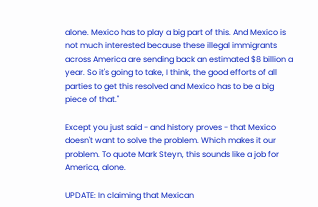alone. Mexico has to play a big part of this. And Mexico is not much interested because these illegal immigrants across America are sending back an estimated $8 billion a year. So it's going to take, I think, the good efforts of all parties to get this resolved and Mexico has to be a big piece of that."

Except you just said - and history proves - that Mexico doesn't want to solve the problem. Which makes it our problem. To quote Mark Steyn, this sounds like a job for America, alone.

UPDATE: In claiming that Mexican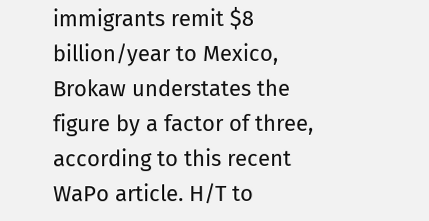immigrants remit $8 billion/year to Mexico, Brokaw understates the figure by a factor of three, according to this recent WaPo article. H/T to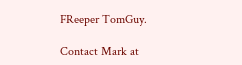FReeper TomGuy.

Contact Mark at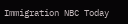Immigration NBC Today